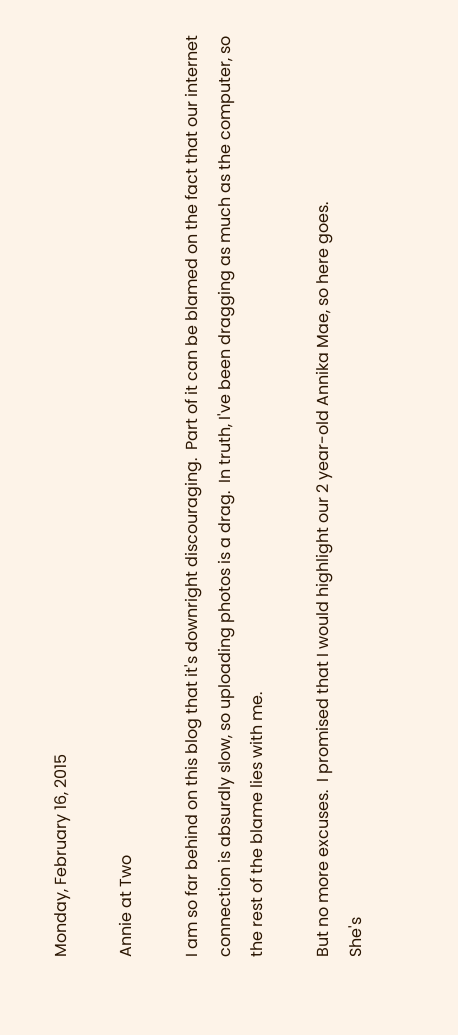Monday, February 16, 2015

Annie at Two

I am so far behind on this blog that it's downright discouraging.  Part of it can be blamed on the fact that our internet connection is absurdly slow, so uploading photos is a drag.  In truth, I've been dragging as much as the computer, so the rest of the blame lies with me.

But no more excuses.  I promised that I would highlight our 2 year-old Annika Mae, so here goes.
She's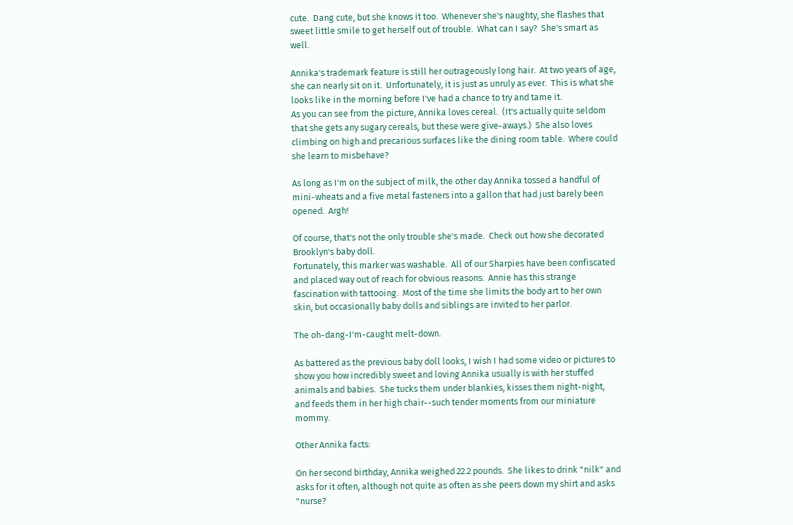cute.  Dang cute, but she knows it too.  Whenever she's naughty, she flashes that sweet little smile to get herself out of trouble.  What can I say?  She's smart as well.

Annika's trademark feature is still her outrageously long hair.  At two years of age, she can nearly sit on it.  Unfortunately, it is just as unruly as ever.  This is what she looks like in the morning before I've had a chance to try and tame it.
As you can see from the picture, Annika loves cereal.  (It's actually quite seldom that she gets any sugary cereals, but these were give-aways.)  She also loves climbing on high and precarious surfaces like the dining room table.  Where could she learn to misbehave?

As long as I'm on the subject of milk, the other day Annika tossed a handful of mini-wheats and a five metal fasteners into a gallon that had just barely been opened.  Argh!

Of course, that's not the only trouble she's made.  Check out how she decorated Brooklyn's baby doll.
Fortunately, this marker was washable.  All of our Sharpies have been confiscated and placed way out of reach for obvious reasons.  Annie has this strange fascination with tattooing.  Most of the time she limits the body art to her own skin, but occasionally baby dolls and siblings are invited to her parlor.

The oh-dang-I'm-caught melt-down.

As battered as the previous baby doll looks, I wish I had some video or pictures to show you how incredibly sweet and loving Annika usually is with her stuffed animals and babies.  She tucks them under blankies, kisses them night-night, and feeds them in her high chair--such tender moments from our miniature mommy.

Other Annika facts:

On her second birthday, Annika weighed 22.2 pounds.  She likes to drink "nilk" and asks for it often, although not quite as often as she peers down my shirt and asks "nurse?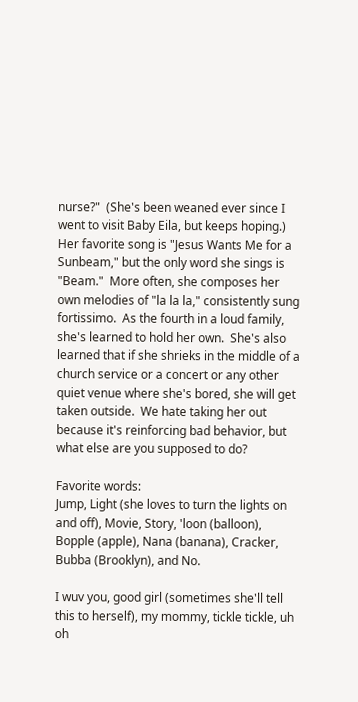nurse?"  (She's been weaned ever since I went to visit Baby Eila, but keeps hoping.)  Her favorite song is "Jesus Wants Me for a Sunbeam," but the only word she sings is "Beam."  More often, she composes her own melodies of "la la la," consistently sung fortissimo.  As the fourth in a loud family, she's learned to hold her own.  She's also learned that if she shrieks in the middle of a church service or a concert or any other quiet venue where she's bored, she will get taken outside.  We hate taking her out because it's reinforcing bad behavior, but what else are you supposed to do?

Favorite words:
Jump, Light (she loves to turn the lights on and off), Movie, Story, 'loon (balloon), Bopple (apple), Nana (banana), Cracker, Bubba (Brooklyn), and No.

I wuv you, good girl (sometimes she'll tell this to herself), my mommy, tickle tickle, uh oh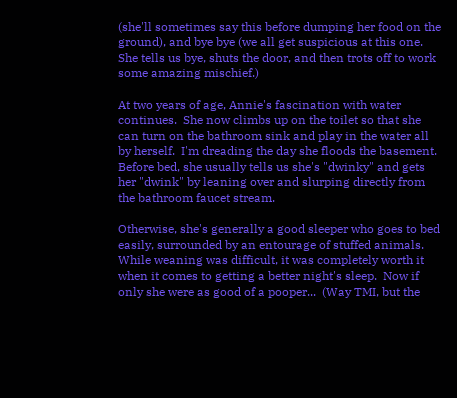(she'll sometimes say this before dumping her food on the ground), and bye bye (we all get suspicious at this one.  She tells us bye, shuts the door, and then trots off to work some amazing mischief.)

At two years of age, Annie's fascination with water continues.  She now climbs up on the toilet so that she can turn on the bathroom sink and play in the water all by herself.  I'm dreading the day she floods the basement.  Before bed, she usually tells us she's "dwinky" and gets her "dwink" by leaning over and slurping directly from the bathroom faucet stream.

Otherwise, she's generally a good sleeper who goes to bed easily, surrounded by an entourage of stuffed animals.  While weaning was difficult, it was completely worth it when it comes to getting a better night's sleep.  Now if only she were as good of a pooper...  (Way TMI, but the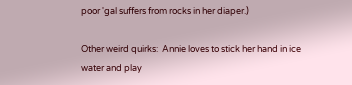poor 'gal suffers from rocks in her diaper.)

Other weird quirks:  Annie loves to stick her hand in ice water and play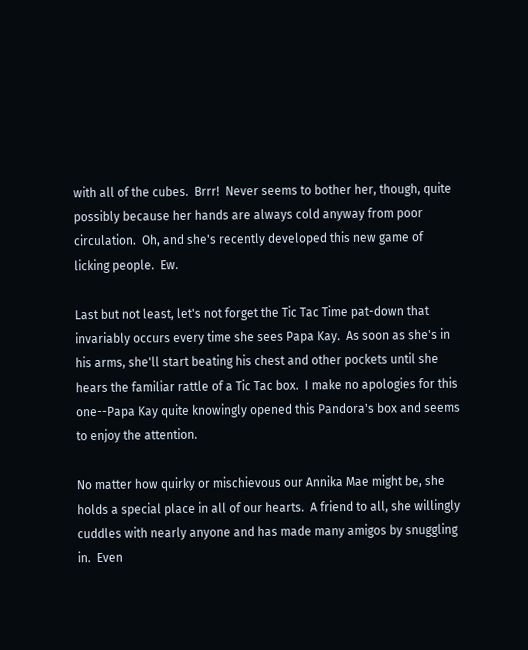with all of the cubes.  Brrr!  Never seems to bother her, though, quite possibly because her hands are always cold anyway from poor circulation.  Oh, and she's recently developed this new game of licking people.  Ew.

Last but not least, let's not forget the Tic Tac Time pat-down that invariably occurs every time she sees Papa Kay.  As soon as she's in his arms, she'll start beating his chest and other pockets until she hears the familiar rattle of a Tic Tac box.  I make no apologies for this one--Papa Kay quite knowingly opened this Pandora's box and seems to enjoy the attention.

No matter how quirky or mischievous our Annika Mae might be, she holds a special place in all of our hearts.  A friend to all, she willingly cuddles with nearly anyone and has made many amigos by snuggling in.  Even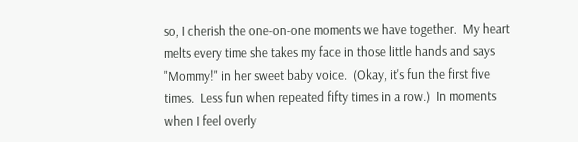so, I cherish the one-on-one moments we have together.  My heart melts every time she takes my face in those little hands and says "Mommy!" in her sweet baby voice.  (Okay, it's fun the first five times.  Less fun when repeated fifty times in a row.)  In moments when I feel overly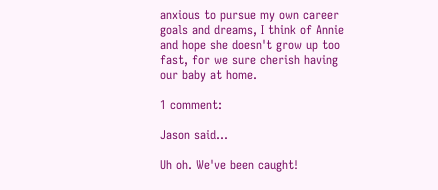anxious to pursue my own career goals and dreams, I think of Annie and hope she doesn't grow up too fast, for we sure cherish having our baby at home.

1 comment:

Jason said...

Uh oh. We've been caught!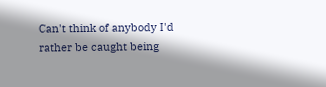Can't think of anybody I'd rather be caught being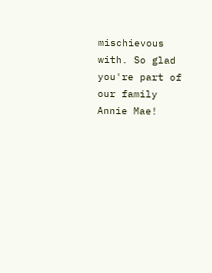mischievous with. So glad you're part of our family Annie Mae!